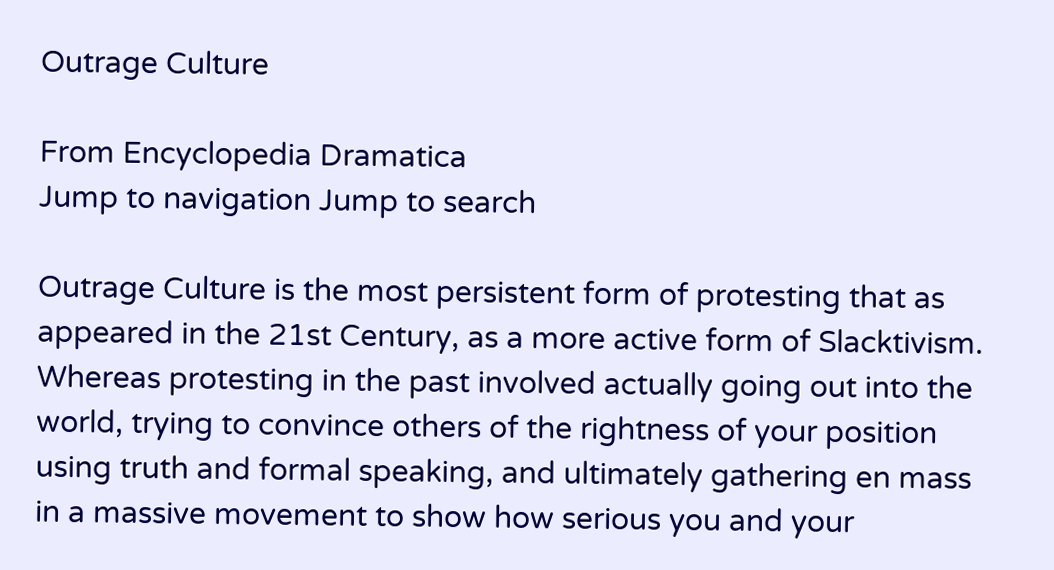Outrage Culture

From Encyclopedia Dramatica
Jump to navigation Jump to search

Outrage Culture is the most persistent form of protesting that as appeared in the 21st Century, as a more active form of Slacktivism. Whereas protesting in the past involved actually going out into the world, trying to convince others of the rightness of your position using truth and formal speaking, and ultimately gathering en mass in a massive movement to show how serious you and your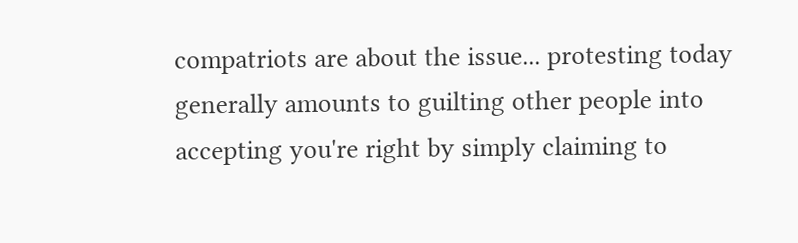compatriots are about the issue... protesting today generally amounts to guilting other people into accepting you're right by simply claiming to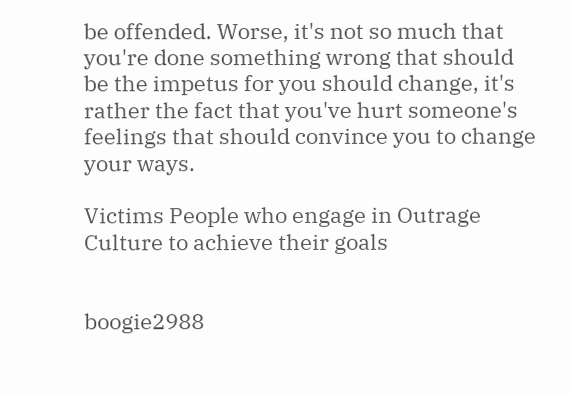be offended. Worse, it's not so much that you're done something wrong that should be the impetus for you should change, it's rather the fact that you've hurt someone's feelings that should convince you to change your ways.

Victims People who engage in Outrage Culture to achieve their goals


boogie2988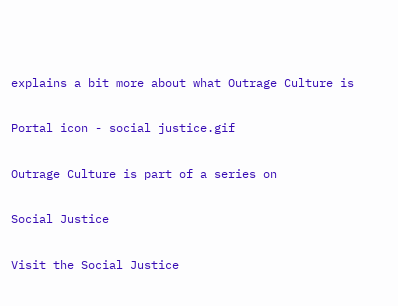explains a bit more about what Outrage Culture is

Portal icon - social justice.gif

Outrage Culture is part of a series on

Social Justice

Visit the Social Justice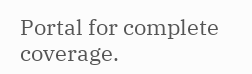Portal for complete coverage.